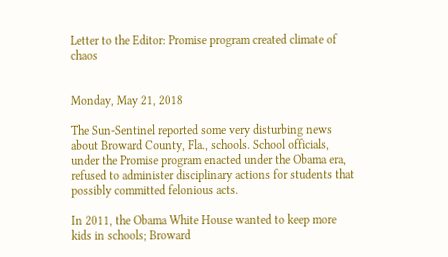Letter to the Editor: Promise program created climate of chaos


Monday, May 21, 2018

The Sun-Sentinel reported some very disturbing news about Broward County, Fla., schools. School officials, under the Promise program enacted under the Obama era, refused to administer disciplinary actions for students that possibly committed felonious acts.

In 2011, the Obama White House wanted to keep more kids in schools; Broward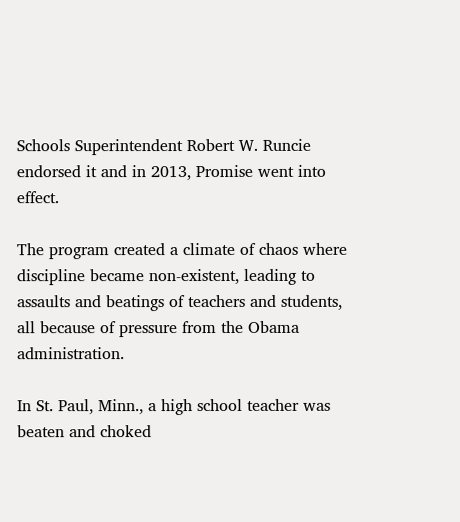Schools Superintendent Robert W. Runcie endorsed it and in 2013, Promise went into effect.

The program created a climate of chaos where discipline became non-existent, leading to assaults and beatings of teachers and students, all because of pressure from the Obama administration.

In St. Paul, Minn., a high school teacher was beaten and choked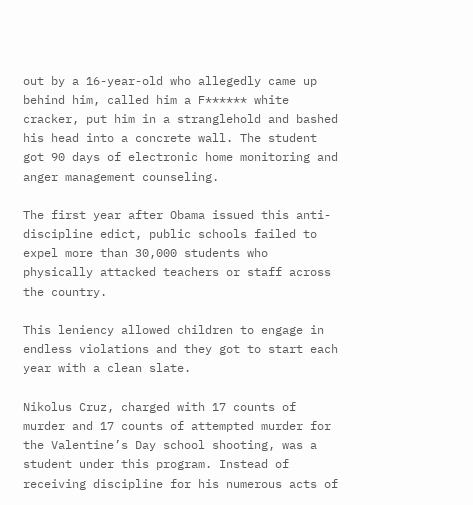out by a 16-year-old who allegedly came up behind him, called him a F****** white cracker, put him in a stranglehold and bashed his head into a concrete wall. The student got 90 days of electronic home monitoring and anger management counseling.

The first year after Obama issued this anti-discipline edict, public schools failed to expel more than 30,000 students who physically attacked teachers or staff across the country.

This leniency allowed children to engage in endless violations and they got to start each year with a clean slate.

Nikolus Cruz, charged with 17 counts of murder and 17 counts of attempted murder for the Valentine’s Day school shooting, was a student under this program. Instead of receiving discipline for his numerous acts of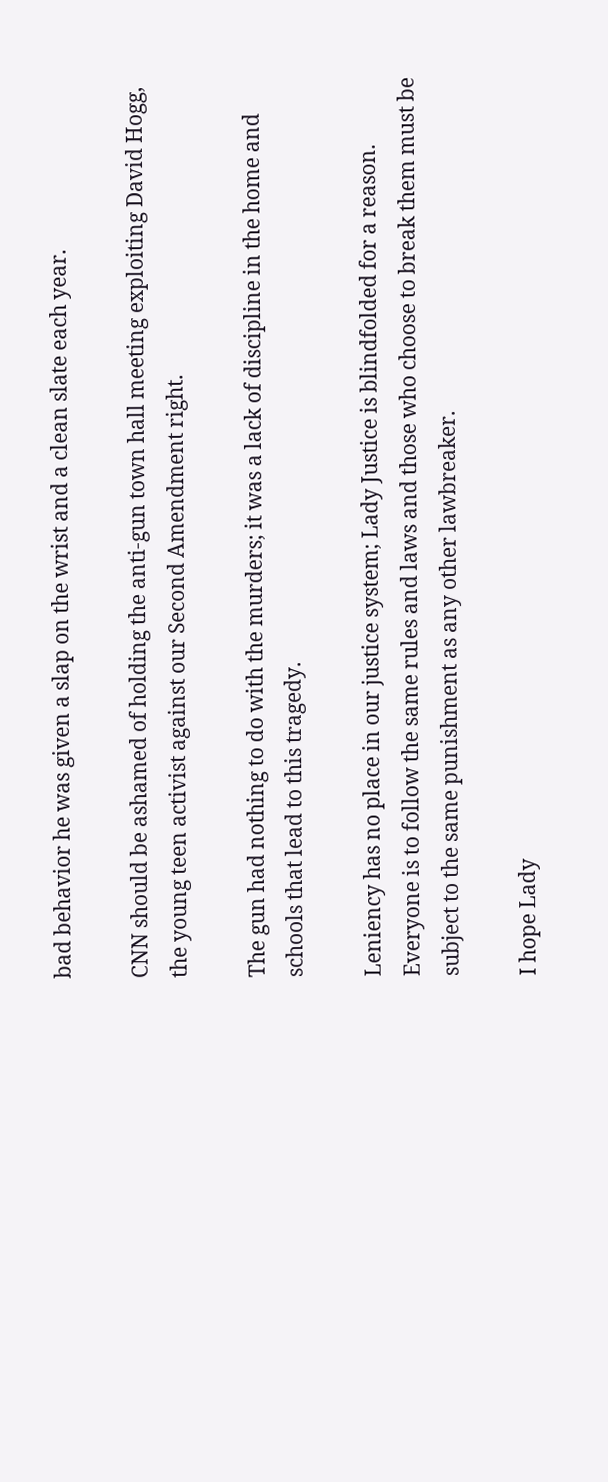bad behavior he was given a slap on the wrist and a clean slate each year.

CNN should be ashamed of holding the anti-gun town hall meeting exploiting David Hogg, the young teen activist against our Second Amendment right.

The gun had nothing to do with the murders; it was a lack of discipline in the home and schools that lead to this tragedy.

Leniency has no place in our justice system; Lady Justice is blindfolded for a reason. Everyone is to follow the same rules and laws and those who choose to break them must be subject to the same punishment as any other lawbreaker.

I hope Lady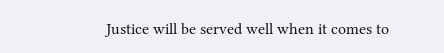Justice will be served well when it comes to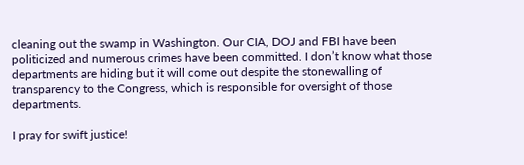cleaning out the swamp in Washington. Our CIA, DOJ and FBI have been politicized and numerous crimes have been committed. I don’t know what those departments are hiding but it will come out despite the stonewalling of transparency to the Congress, which is responsible for oversight of those departments.

I pray for swift justice!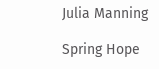Julia Manning

Spring Hope